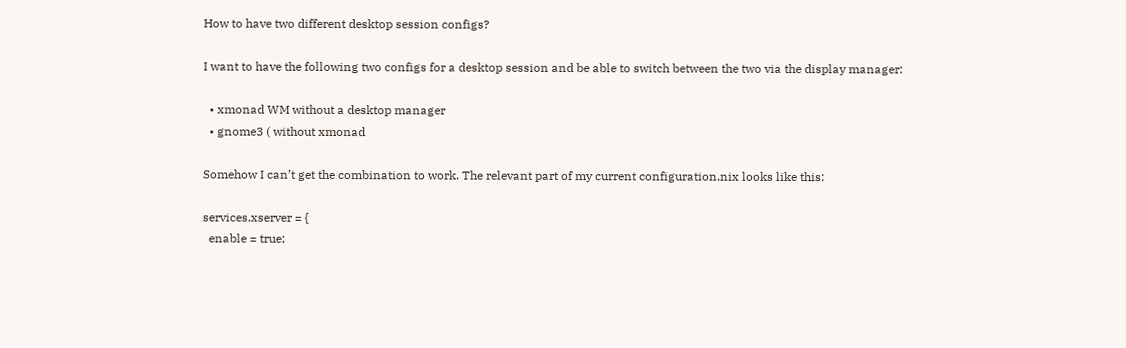How to have two different desktop session configs?

I want to have the following two configs for a desktop session and be able to switch between the two via the display manager:

  • xmonad WM without a desktop manager
  • gnome3 ( without xmonad

Somehow I can’t get the combination to work. The relevant part of my current configuration.nix looks like this:

services.xserver = {
  enable = true;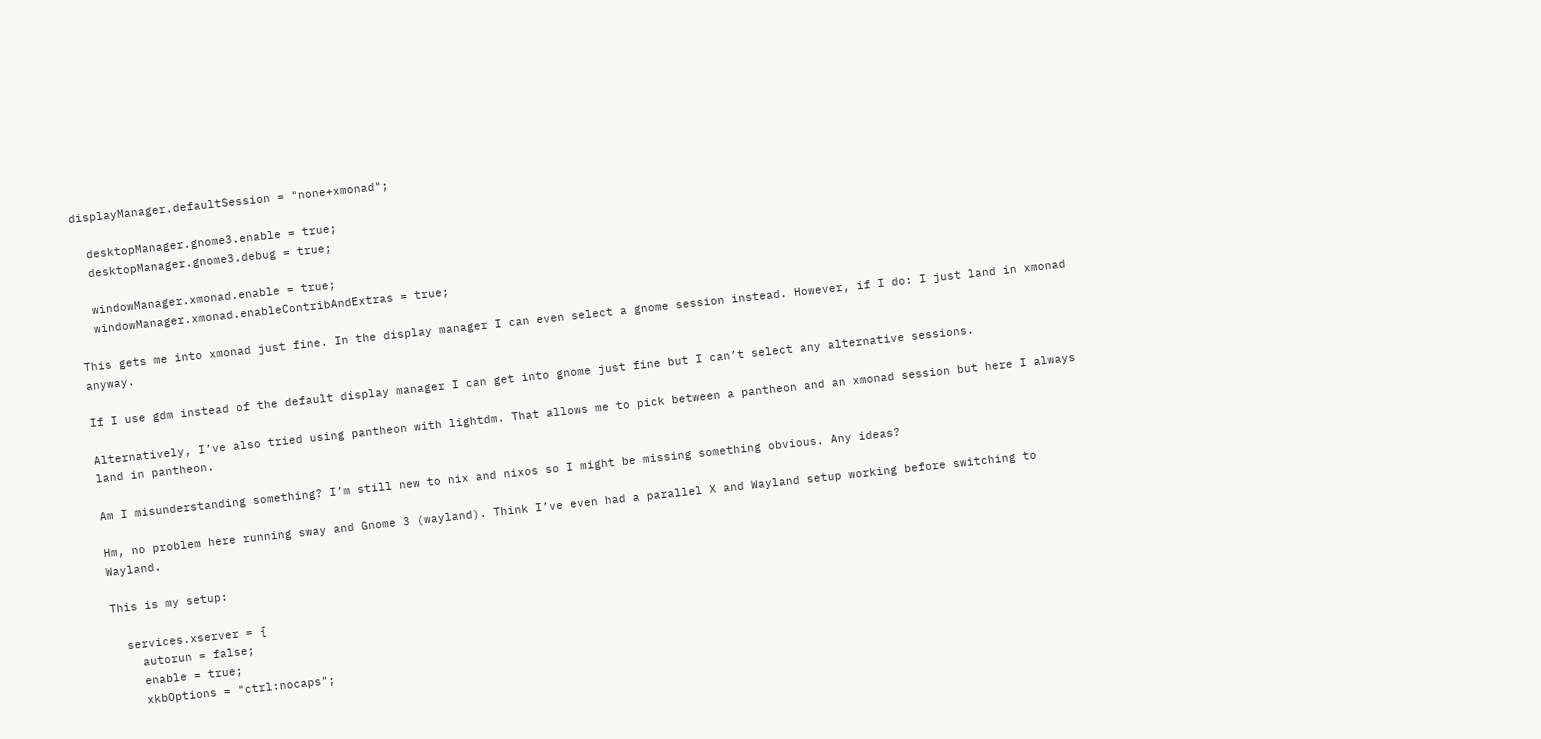displayManager.defaultSession = "none+xmonad";

  desktopManager.gnome3.enable = true;
  desktopManager.gnome3.debug = true;

  windowManager.xmonad.enable = true;
  windowManager.xmonad.enableContribAndExtras = true;

This gets me into xmonad just fine. In the display manager I can even select a gnome session instead. However, if I do: I just land in xmonad anyway.

If I use gdm instead of the default display manager I can get into gnome just fine but I can’t select any alternative sessions.

Alternatively, I’ve also tried using pantheon with lightdm. That allows me to pick between a pantheon and an xmonad session but here I always land in pantheon.

Am I misunderstanding something? I’m still new to nix and nixos so I might be missing something obvious. Any ideas?

Hm, no problem here running sway and Gnome 3 (wayland). Think I’ve even had a parallel X and Wayland setup working before switching to Wayland.

This is my setup:

  services.xserver = {
    autorun = false;
    enable = true;
    xkbOptions = "ctrl:nocaps";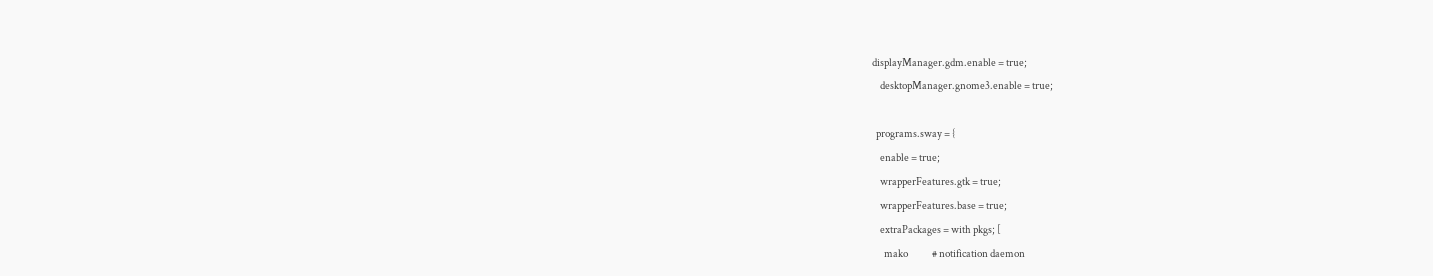displayManager.gdm.enable = true;
    desktopManager.gnome3.enable = true;

  programs.sway = {
    enable = true;
    wrapperFeatures.gtk = true;
    wrapperFeatures.base = true;
    extraPackages = with pkgs; [
      mako            # notification daemon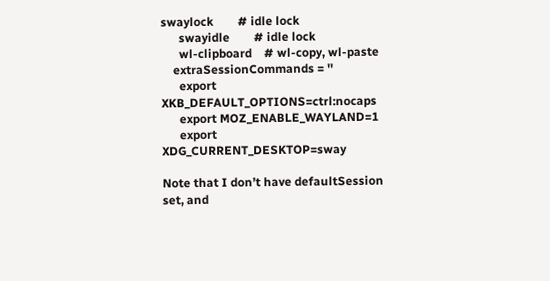swaylock        # idle lock
      swayidle        # idle lock
      wl-clipboard    # wl-copy, wl-paste
    extraSessionCommands = ''
      export XKB_DEFAULT_OPTIONS=ctrl:nocaps
      export MOZ_ENABLE_WAYLAND=1
      export XDG_CURRENT_DESKTOP=sway

Note that I don’t have defaultSession set, and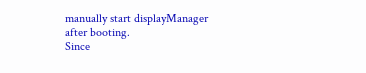manually start displayManager after booting.
Since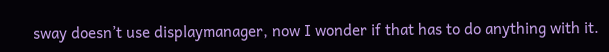sway doesn’t use displaymanager, now I wonder if that has to do anything with it.